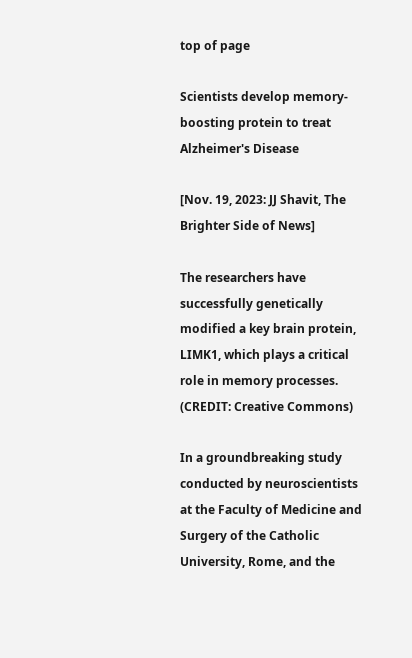top of page

Scientists develop memory-boosting protein to treat Alzheimer's Disease

[Nov. 19, 2023: JJ Shavit, The Brighter Side of News]

The researchers have successfully genetically modified a key brain protein, LIMK1, which plays a critical role in memory processes. (CREDIT: Creative Commons)

In a groundbreaking study conducted by neuroscientists at the Faculty of Medicine and Surgery of the Catholic University, Rome, and the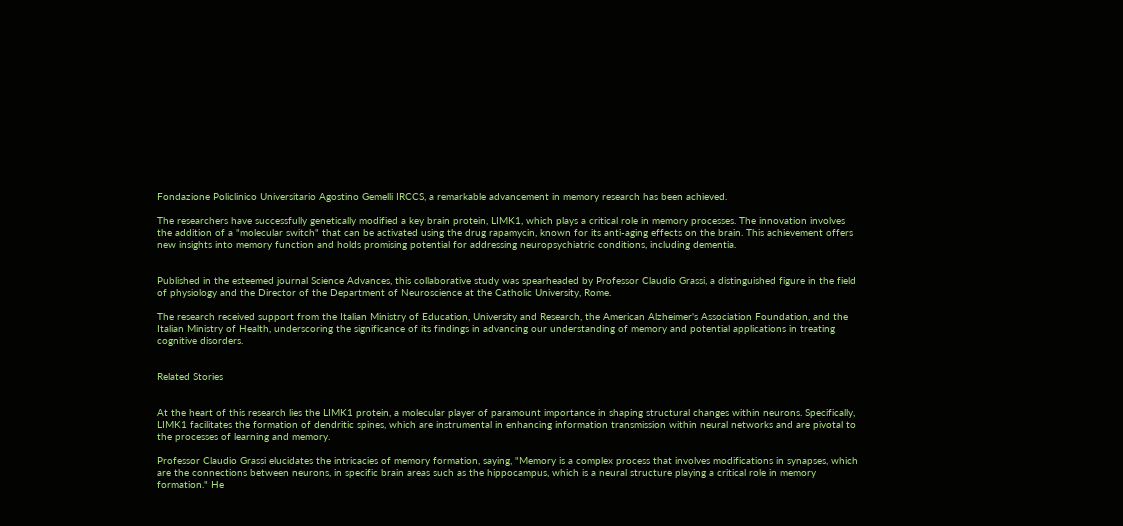Fondazione Policlinico Universitario Agostino Gemelli IRCCS, a remarkable advancement in memory research has been achieved.

The researchers have successfully genetically modified a key brain protein, LIMK1, which plays a critical role in memory processes. The innovation involves the addition of a "molecular switch" that can be activated using the drug rapamycin, known for its anti-aging effects on the brain. This achievement offers new insights into memory function and holds promising potential for addressing neuropsychiatric conditions, including dementia.


Published in the esteemed journal Science Advances, this collaborative study was spearheaded by Professor Claudio Grassi, a distinguished figure in the field of physiology and the Director of the Department of Neuroscience at the Catholic University, Rome.

The research received support from the Italian Ministry of Education, University and Research, the American Alzheimer's Association Foundation, and the Italian Ministry of Health, underscoring the significance of its findings in advancing our understanding of memory and potential applications in treating cognitive disorders.


Related Stories


At the heart of this research lies the LIMK1 protein, a molecular player of paramount importance in shaping structural changes within neurons. Specifically, LIMK1 facilitates the formation of dendritic spines, which are instrumental in enhancing information transmission within neural networks and are pivotal to the processes of learning and memory.

Professor Claudio Grassi elucidates the intricacies of memory formation, saying, "Memory is a complex process that involves modifications in synapses, which are the connections between neurons, in specific brain areas such as the hippocampus, which is a neural structure playing a critical role in memory formation." He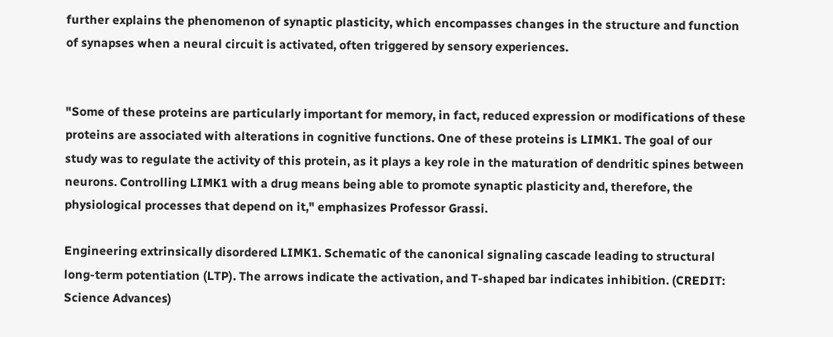further explains the phenomenon of synaptic plasticity, which encompasses changes in the structure and function of synapses when a neural circuit is activated, often triggered by sensory experiences.


"Some of these proteins are particularly important for memory, in fact, reduced expression or modifications of these proteins are associated with alterations in cognitive functions. One of these proteins is LIMK1. The goal of our study was to regulate the activity of this protein, as it plays a key role in the maturation of dendritic spines between neurons. Controlling LIMK1 with a drug means being able to promote synaptic plasticity and, therefore, the physiological processes that depend on it," emphasizes Professor Grassi.

Engineering extrinsically disordered LIMK1. Schematic of the canonical signaling cascade leading to structural long-term potentiation (LTP). The arrows indicate the activation, and T-shaped bar indicates inhibition. (CREDIT: Science Advances)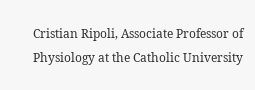Cristian Ripoli, Associate Professor of Physiology at the Catholic University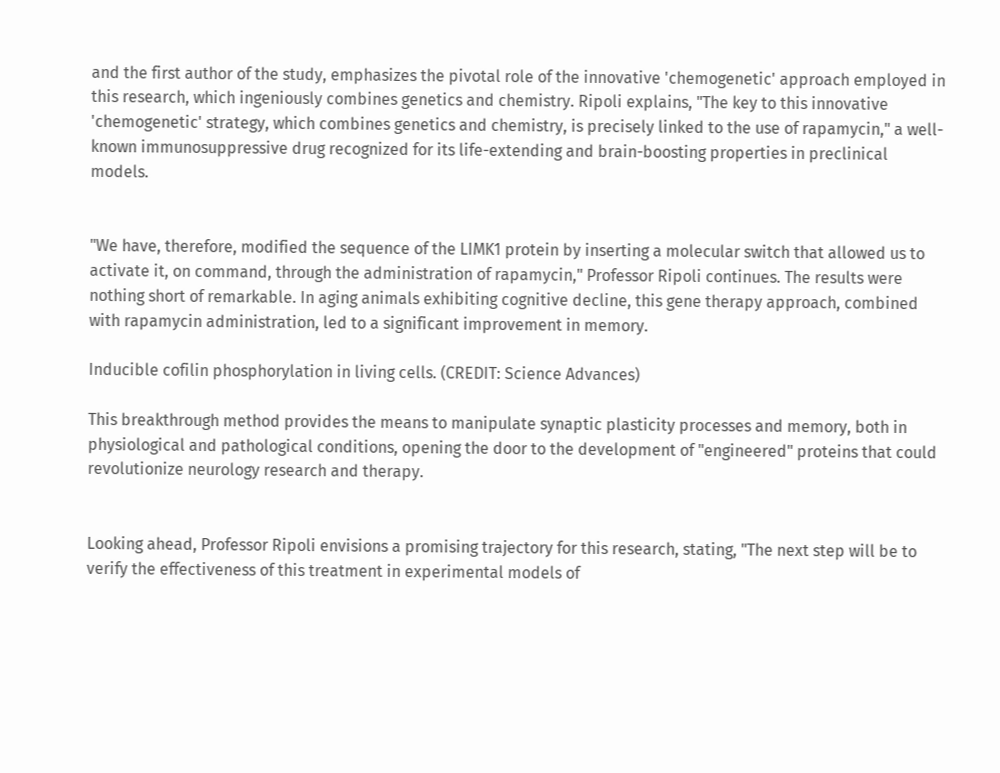and the first author of the study, emphasizes the pivotal role of the innovative 'chemogenetic' approach employed in this research, which ingeniously combines genetics and chemistry. Ripoli explains, "The key to this innovative 'chemogenetic' strategy, which combines genetics and chemistry, is precisely linked to the use of rapamycin," a well-known immunosuppressive drug recognized for its life-extending and brain-boosting properties in preclinical models.


"We have, therefore, modified the sequence of the LIMK1 protein by inserting a molecular switch that allowed us to activate it, on command, through the administration of rapamycin," Professor Ripoli continues. The results were nothing short of remarkable. In aging animals exhibiting cognitive decline, this gene therapy approach, combined with rapamycin administration, led to a significant improvement in memory.

Inducible cofilin phosphorylation in living cells. (CREDIT: Science Advances)

This breakthrough method provides the means to manipulate synaptic plasticity processes and memory, both in physiological and pathological conditions, opening the door to the development of "engineered" proteins that could revolutionize neurology research and therapy.


Looking ahead, Professor Ripoli envisions a promising trajectory for this research, stating, "The next step will be to verify the effectiveness of this treatment in experimental models of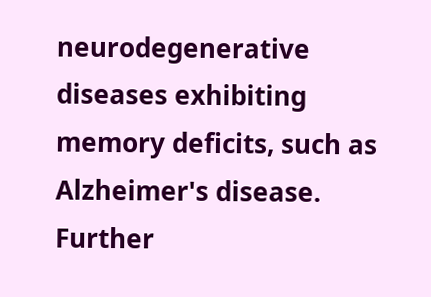neurodegenerative diseases exhibiting memory deficits, such as Alzheimer's disease. Further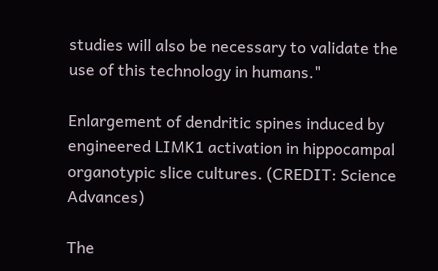studies will also be necessary to validate the use of this technology in humans."

Enlargement of dendritic spines induced by engineered LIMK1 activation in hippocampal organotypic slice cultures. (CREDIT: Science Advances)

The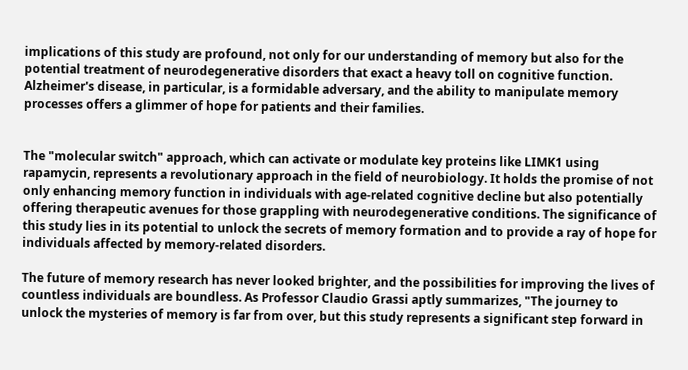implications of this study are profound, not only for our understanding of memory but also for the potential treatment of neurodegenerative disorders that exact a heavy toll on cognitive function. Alzheimer's disease, in particular, is a formidable adversary, and the ability to manipulate memory processes offers a glimmer of hope for patients and their families.


The "molecular switch" approach, which can activate or modulate key proteins like LIMK1 using rapamycin, represents a revolutionary approach in the field of neurobiology. It holds the promise of not only enhancing memory function in individuals with age-related cognitive decline but also potentially offering therapeutic avenues for those grappling with neurodegenerative conditions. The significance of this study lies in its potential to unlock the secrets of memory formation and to provide a ray of hope for individuals affected by memory-related disorders.

The future of memory research has never looked brighter, and the possibilities for improving the lives of countless individuals are boundless. As Professor Claudio Grassi aptly summarizes, "The journey to unlock the mysteries of memory is far from over, but this study represents a significant step forward in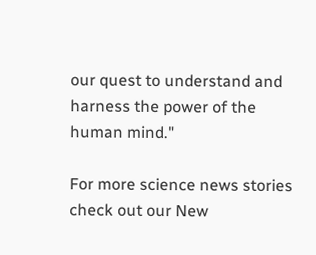our quest to understand and harness the power of the human mind."

For more science news stories check out our New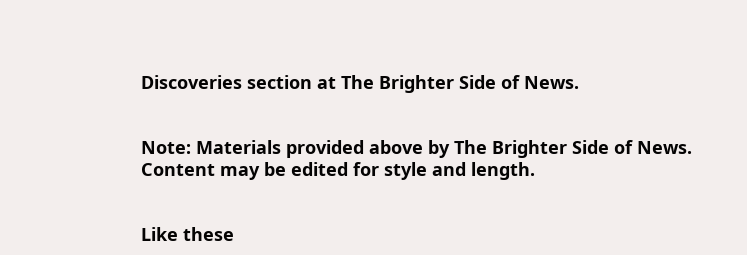Discoveries section at The Brighter Side of News.


Note: Materials provided above by The Brighter Side of News. Content may be edited for style and length.


Like these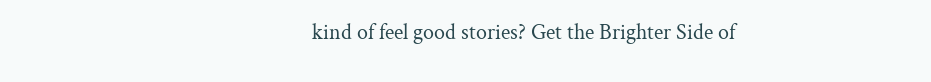kind of feel good stories? Get the Brighter Side of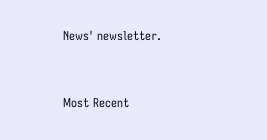News' newsletter.



Most Recent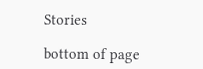Stories

bottom of page